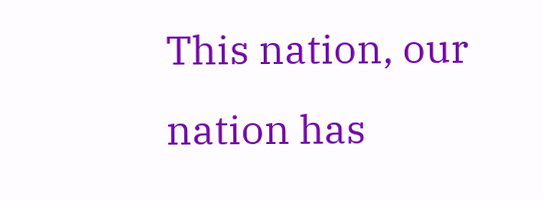This nation, our nation has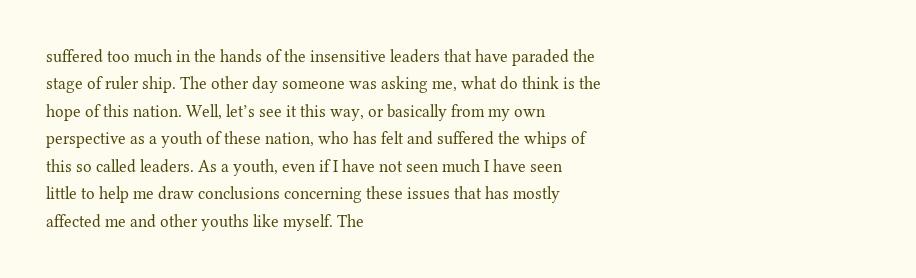suffered too much in the hands of the insensitive leaders that have paraded the stage of ruler ship. The other day someone was asking me, what do think is the
hope of this nation. Well, let’s see it this way, or basically from my own
perspective as a youth of these nation, who has felt and suffered the whips of
this so called leaders. As a youth, even if I have not seen much I have seen
little to help me draw conclusions concerning these issues that has mostly
affected me and other youths like myself. The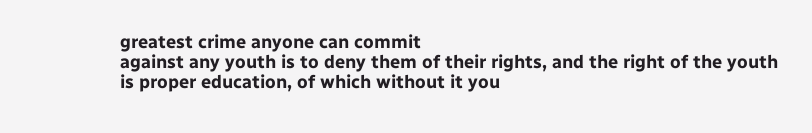greatest crime anyone can commit
against any youth is to deny them of their rights, and the right of the youth
is proper education, of which without it you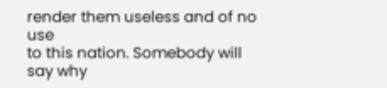render them useless and of no use
to this nation. Somebody will say why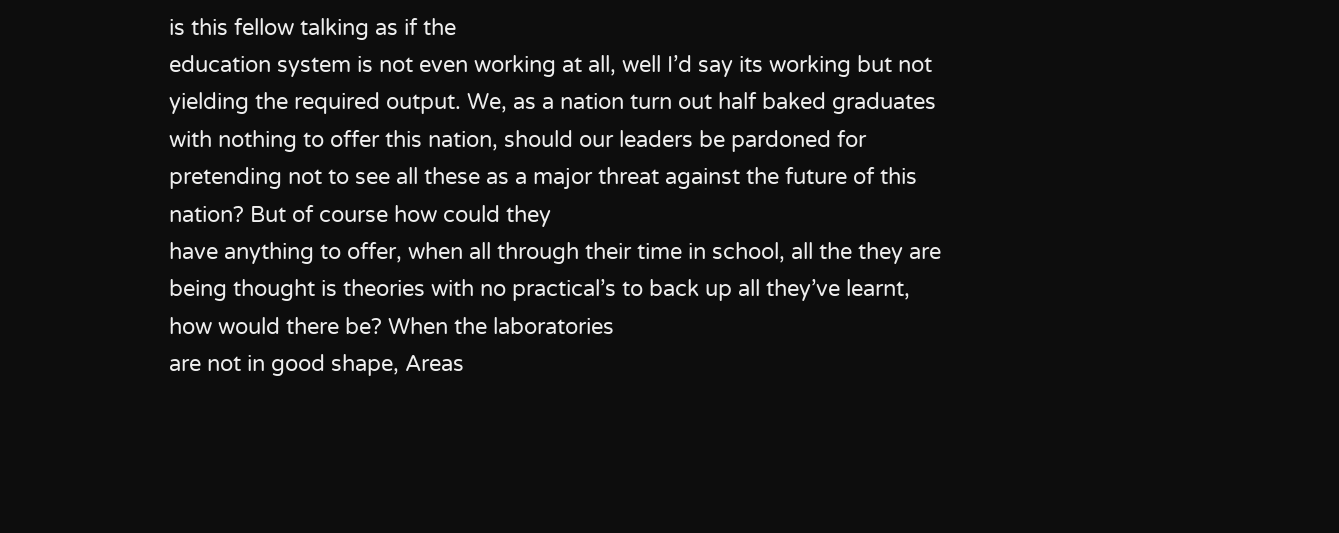is this fellow talking as if the
education system is not even working at all, well I’d say its working but not
yielding the required output. We, as a nation turn out half baked graduates
with nothing to offer this nation, should our leaders be pardoned for
pretending not to see all these as a major threat against the future of this
nation? But of course how could they
have anything to offer, when all through their time in school, all the they are
being thought is theories with no practical’s to back up all they’ve learnt,
how would there be? When the laboratories
are not in good shape, Areas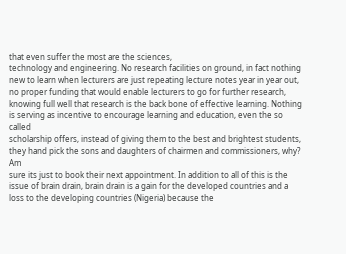that even suffer the most are the sciences,
technology and engineering. No research facilities on ground, in fact nothing
new to learn when lecturers are just repeating lecture notes year in year out,
no proper funding that would enable lecturers to go for further research,
knowing full well that research is the back bone of effective learning. Nothing
is serving as incentive to encourage learning and education, even the so called
scholarship offers, instead of giving them to the best and brightest students,
they hand pick the sons and daughters of chairmen and commissioners, why? Am
sure its just to book their next appointment. In addition to all of this is the
issue of brain drain, brain drain is a gain for the developed countries and a
loss to the developing countries (Nigeria) because the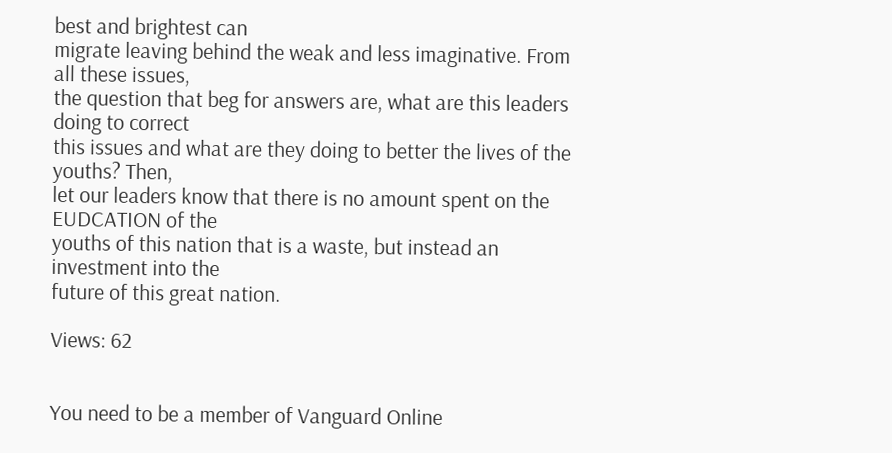best and brightest can
migrate leaving behind the weak and less imaginative. From all these issues,
the question that beg for answers are, what are this leaders doing to correct
this issues and what are they doing to better the lives of the youths? Then,
let our leaders know that there is no amount spent on the EUDCATION of the
youths of this nation that is a waste, but instead an investment into the
future of this great nation.

Views: 62


You need to be a member of Vanguard Online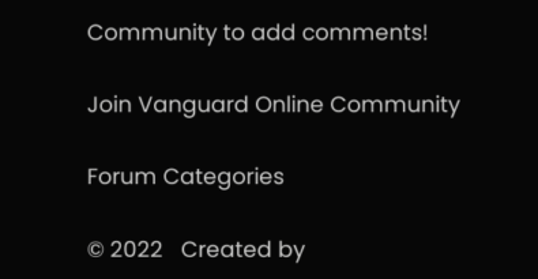Community to add comments!

Join Vanguard Online Community

Forum Categories

© 2022   Created by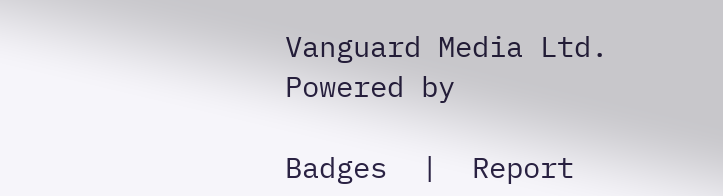Vanguard Media Ltd.   Powered by

Badges  |  Report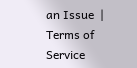an Issue  |  Terms of Service